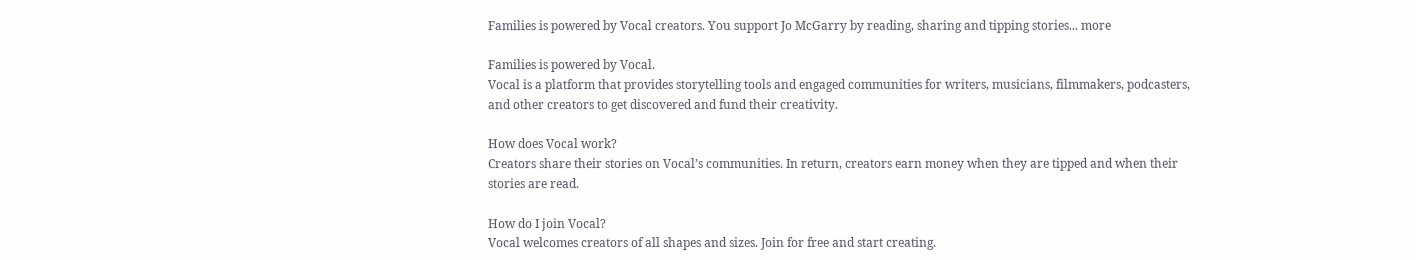Families is powered by Vocal creators. You support Jo McGarry by reading, sharing and tipping stories... more

Families is powered by Vocal.
Vocal is a platform that provides storytelling tools and engaged communities for writers, musicians, filmmakers, podcasters, and other creators to get discovered and fund their creativity.

How does Vocal work?
Creators share their stories on Vocal’s communities. In return, creators earn money when they are tipped and when their stories are read.

How do I join Vocal?
Vocal welcomes creators of all shapes and sizes. Join for free and start creating.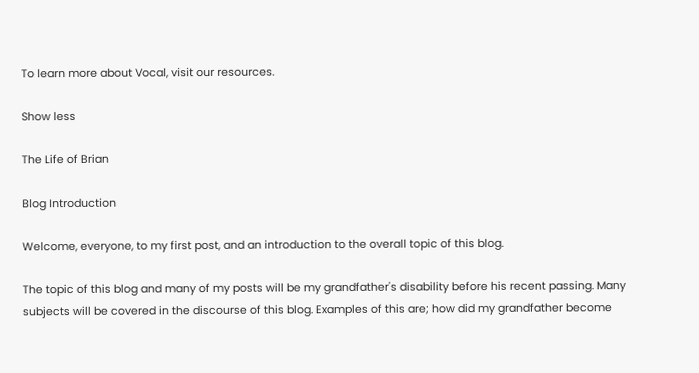To learn more about Vocal, visit our resources.

Show less

The Life of Brian

Blog Introduction

Welcome, everyone, to my first post, and an introduction to the overall topic of this blog.

The topic of this blog and many of my posts will be my grandfather's disability before his recent passing. Many subjects will be covered in the discourse of this blog. Examples of this are; how did my grandfather become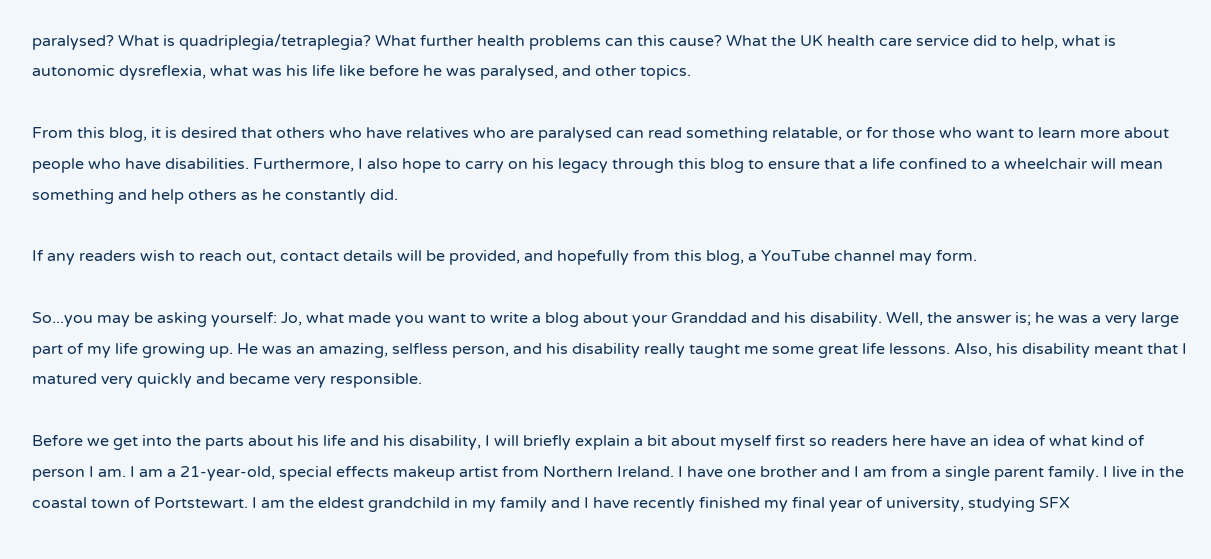paralysed? What is quadriplegia/tetraplegia? What further health problems can this cause? What the UK health care service did to help, what is autonomic dysreflexia, what was his life like before he was paralysed, and other topics.

From this blog, it is desired that others who have relatives who are paralysed can read something relatable, or for those who want to learn more about people who have disabilities. Furthermore, I also hope to carry on his legacy through this blog to ensure that a life confined to a wheelchair will mean something and help others as he constantly did.

If any readers wish to reach out, contact details will be provided, and hopefully from this blog, a YouTube channel may form.

So...you may be asking yourself: Jo, what made you want to write a blog about your Granddad and his disability. Well, the answer is; he was a very large part of my life growing up. He was an amazing, selfless person, and his disability really taught me some great life lessons. Also, his disability meant that I matured very quickly and became very responsible.

Before we get into the parts about his life and his disability, I will briefly explain a bit about myself first so readers here have an idea of what kind of person I am. I am a 21-year-old, special effects makeup artist from Northern Ireland. I have one brother and I am from a single parent family. I live in the coastal town of Portstewart. I am the eldest grandchild in my family and I have recently finished my final year of university, studying SFX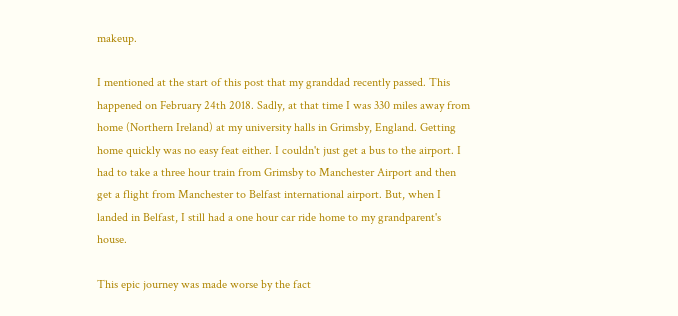makeup.

I mentioned at the start of this post that my granddad recently passed. This happened on February 24th 2018. Sadly, at that time I was 330 miles away from home (Northern Ireland) at my university halls in Grimsby, England. Getting home quickly was no easy feat either. I couldn't just get a bus to the airport. I had to take a three hour train from Grimsby to Manchester Airport and then get a flight from Manchester to Belfast international airport. But, when I landed in Belfast, I still had a one hour car ride home to my grandparent's house.

This epic journey was made worse by the fact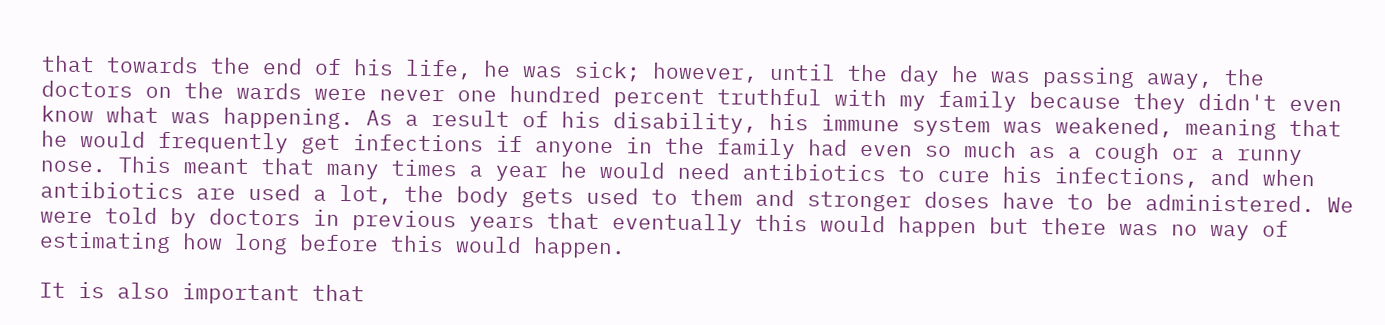that towards the end of his life, he was sick; however, until the day he was passing away, the doctors on the wards were never one hundred percent truthful with my family because they didn't even know what was happening. As a result of his disability, his immune system was weakened, meaning that he would frequently get infections if anyone in the family had even so much as a cough or a runny nose. This meant that many times a year he would need antibiotics to cure his infections, and when antibiotics are used a lot, the body gets used to them and stronger doses have to be administered. We were told by doctors in previous years that eventually this would happen but there was no way of estimating how long before this would happen.

It is also important that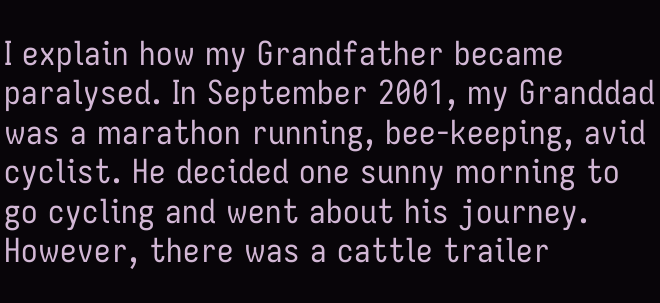I explain how my Grandfather became paralysed. In September 2001, my Granddad was a marathon running, bee-keeping, avid cyclist. He decided one sunny morning to go cycling and went about his journey. However, there was a cattle trailer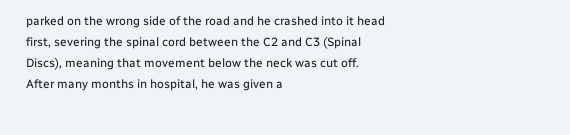parked on the wrong side of the road and he crashed into it head first, severing the spinal cord between the C2 and C3 (Spinal Discs), meaning that movement below the neck was cut off. After many months in hospital, he was given a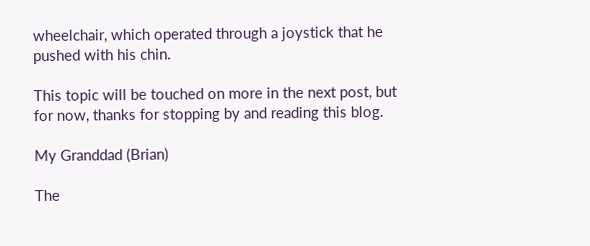wheelchair, which operated through a joystick that he pushed with his chin.

This topic will be touched on more in the next post, but for now, thanks for stopping by and reading this blog.

My Granddad (Brian)

The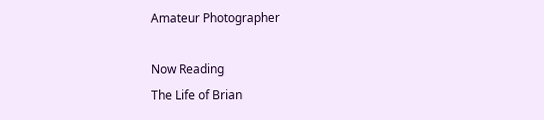Amateur Photographer

Now Reading
The Life of Brian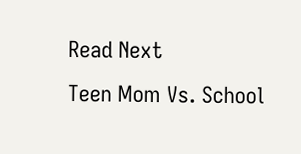Read Next
Teen Mom Vs. School